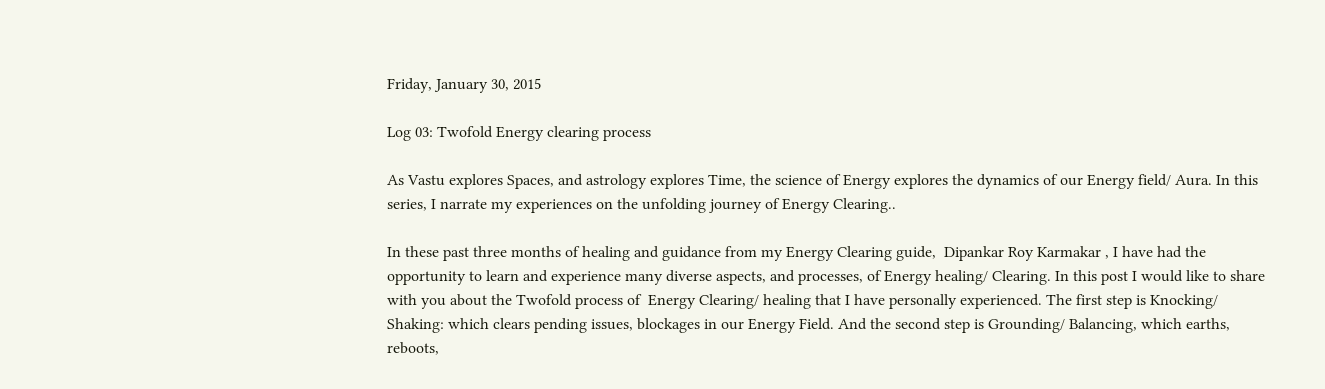Friday, January 30, 2015

Log 03: Twofold Energy clearing process

As Vastu explores Spaces, and astrology explores Time, the science of Energy explores the dynamics of our Energy field/ Aura. In this series, I narrate my experiences on the unfolding journey of Energy Clearing..

In these past three months of healing and guidance from my Energy Clearing guide,  Dipankar Roy Karmakar , I have had the opportunity to learn and experience many diverse aspects, and processes, of Energy healing/ Clearing. In this post I would like to share with you about the Twofold process of  Energy Clearing/ healing that I have personally experienced. The first step is Knocking/ Shaking: which clears pending issues, blockages in our Energy Field. And the second step is Grounding/ Balancing, which earths, reboots,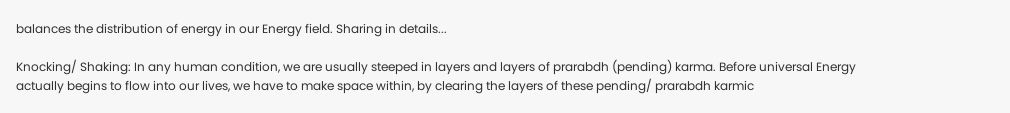balances the distribution of energy in our Energy field. Sharing in details...

Knocking/ Shaking: In any human condition, we are usually steeped in layers and layers of prarabdh (pending) karma. Before universal Energy actually begins to flow into our lives, we have to make space within, by clearing the layers of these pending/ prarabdh karmic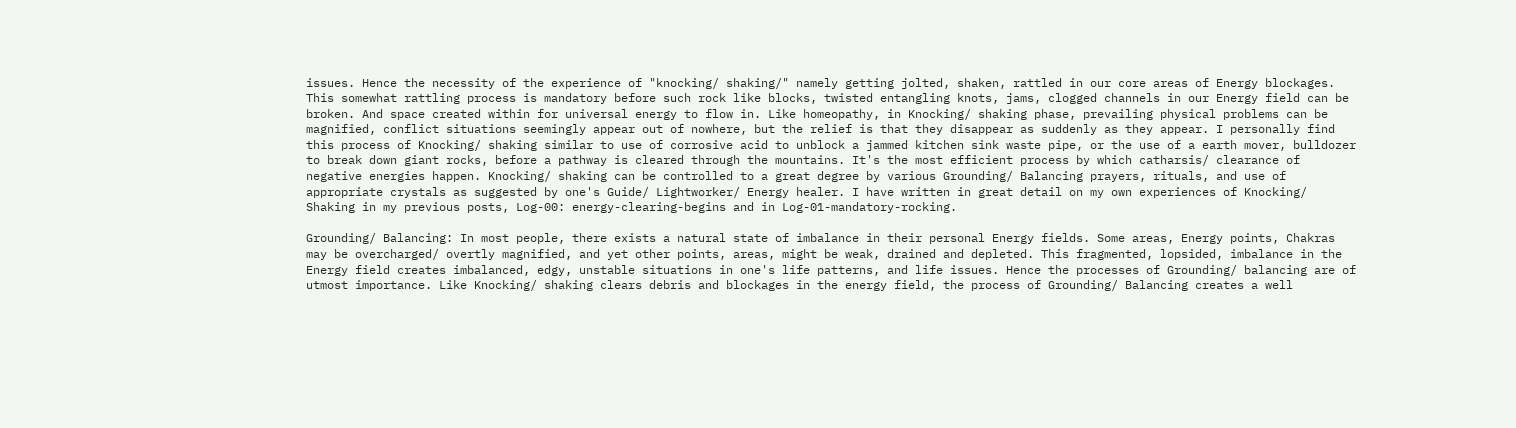issues. Hence the necessity of the experience of "knocking/ shaking/" namely getting jolted, shaken, rattled in our core areas of Energy blockages. This somewhat rattling process is mandatory before such rock like blocks, twisted entangling knots, jams, clogged channels in our Energy field can be broken. And space created within for universal energy to flow in. Like homeopathy, in Knocking/ shaking phase, prevailing physical problems can be magnified, conflict situations seemingly appear out of nowhere, but the relief is that they disappear as suddenly as they appear. I personally find this process of Knocking/ shaking similar to use of corrosive acid to unblock a jammed kitchen sink waste pipe, or the use of a earth mover, bulldozer to break down giant rocks, before a pathway is cleared through the mountains. It's the most efficient process by which catharsis/ clearance of negative energies happen. Knocking/ shaking can be controlled to a great degree by various Grounding/ Balancing prayers, rituals, and use of appropriate crystals as suggested by one's Guide/ Lightworker/ Energy healer. I have written in great detail on my own experiences of Knocking/ Shaking in my previous posts, Log-00: energy-clearing-begins and in Log-01-mandatory-rocking.

Grounding/ Balancing: In most people, there exists a natural state of imbalance in their personal Energy fields. Some areas, Energy points, Chakras may be overcharged/ overtly magnified, and yet other points, areas, might be weak, drained and depleted. This fragmented, lopsided, imbalance in the Energy field creates imbalanced, edgy, unstable situations in one's life patterns, and life issues. Hence the processes of Grounding/ balancing are of utmost importance. Like Knocking/ shaking clears debris and blockages in the energy field, the process of Grounding/ Balancing creates a well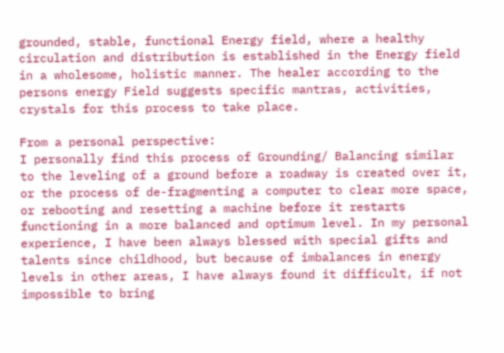grounded, stable, functional Energy field, where a healthy circulation and distribution is established in the Energy field in a wholesome, holistic manner. The healer according to the persons energy Field suggests specific mantras, activities, crystals for this process to take place.

From a personal perspective:
I personally find this process of Grounding/ Balancing similar to the leveling of a ground before a roadway is created over it, or the process of de-fragmenting a computer to clear more space, or rebooting and resetting a machine before it restarts functioning in a more balanced and optimum level. In my personal experience, I have been always blessed with special gifts and talents since childhood, but because of imbalances in energy levels in other areas, I have always found it difficult, if not impossible to bring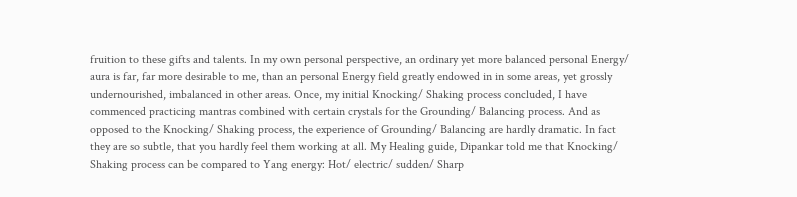fruition to these gifts and talents. In my own personal perspective, an ordinary yet more balanced personal Energy/ aura is far, far more desirable to me, than an personal Energy field greatly endowed in in some areas, yet grossly undernourished, imbalanced in other areas. Once, my initial Knocking/ Shaking process concluded, I have commenced practicing mantras combined with certain crystals for the Grounding/ Balancing process. And as opposed to the Knocking/ Shaking process, the experience of Grounding/ Balancing are hardly dramatic. In fact they are so subtle, that you hardly feel them working at all. My Healing guide, Dipankar told me that Knocking/ Shaking process can be compared to Yang energy: Hot/ electric/ sudden/ Sharp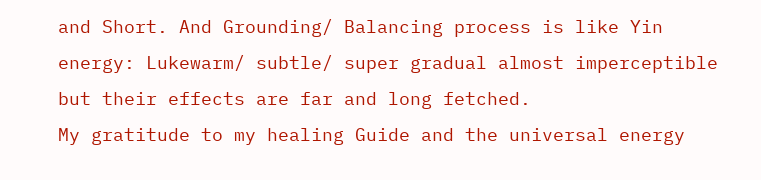and Short. And Grounding/ Balancing process is like Yin energy: Lukewarm/ subtle/ super gradual almost imperceptible but their effects are far and long fetched.
My gratitude to my healing Guide and the universal energy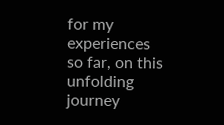for my experiences so far, on this unfolding journey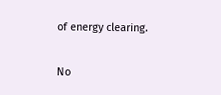of energy clearing.

No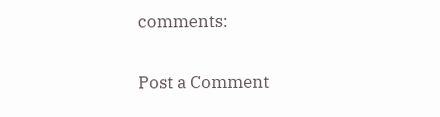comments:

Post a Comment